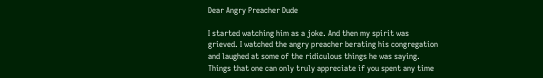Dear Angry Preacher Dude

I started watching him as a joke. And then my spirit was grieved. I watched the angry preacher berating his congregation and laughed at some of the ridiculous things he was saying. Things that one can only truly appreciate if you spent any time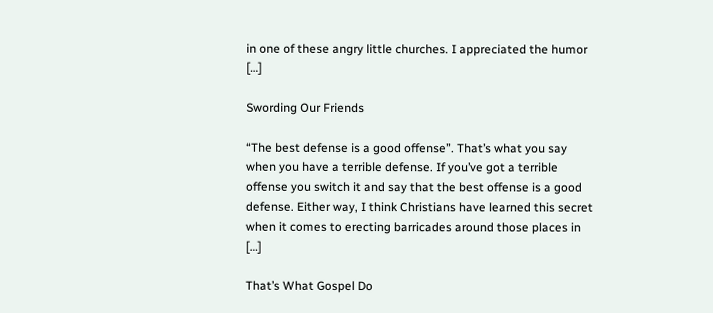in one of these angry little churches. I appreciated the humor […]

Swording Our Friends

“The best defense is a good offense”. That’s what you say when you have a terrible defense. If you’ve got a terrible offense you switch it and say that the best offense is a good defense. Either way, I think Christians have learned this secret when it comes to erecting barricades around those places in […]

That’s What Gospel Do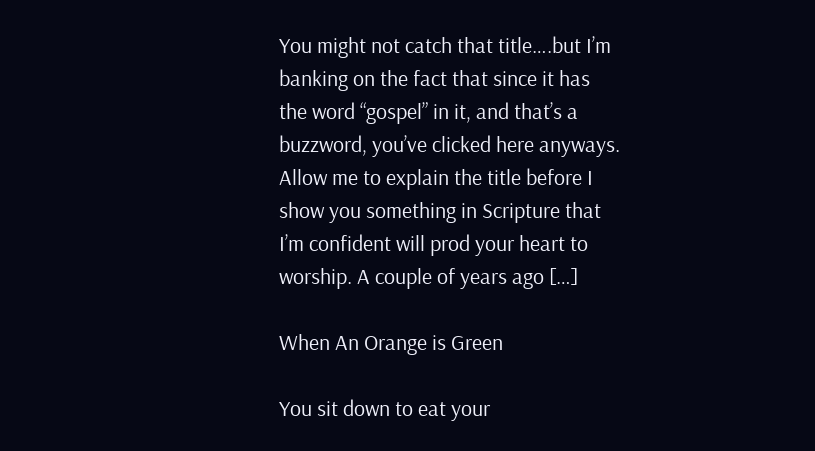You might not catch that title….but I’m banking on the fact that since it has the word “gospel” in it, and that’s a buzzword, you’ve clicked here anyways. Allow me to explain the title before I show you something in Scripture that I’m confident will prod your heart to worship. A couple of years ago […]

When An Orange is Green

You sit down to eat your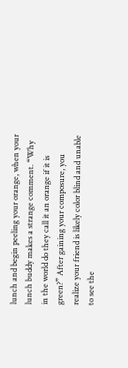lunch and begin peeling your orange, when your lunch buddy makes a strange comment. “Why in the world do they call it an orange if it is green?” After gaining your composure, you realize your friend is likely color blind and unable to see the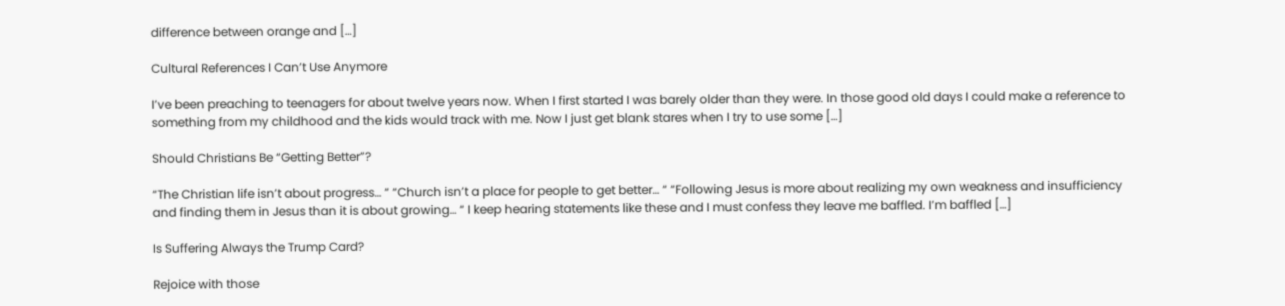difference between orange and […]

Cultural References I Can’t Use Anymore

I’ve been preaching to teenagers for about twelve years now. When I first started I was barely older than they were. In those good old days I could make a reference to something from my childhood and the kids would track with me. Now I just get blank stares when I try to use some […]

Should Christians Be “Getting Better”?

“The Christian life isn’t about progress… “ “Church isn’t a place for people to get better… “ “Following Jesus is more about realizing my own weakness and insufficiency and finding them in Jesus than it is about growing… “ I keep hearing statements like these and I must confess they leave me baffled. I’m baffled […]

Is Suffering Always the Trump Card?

Rejoice with those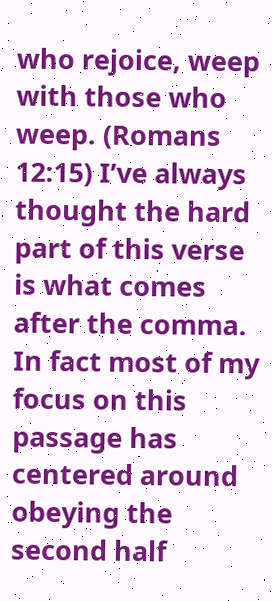who rejoice, weep with those who weep. (Romans 12:15) I’ve always thought the hard part of this verse is what comes after the comma. In fact most of my focus on this passage has centered around obeying the second half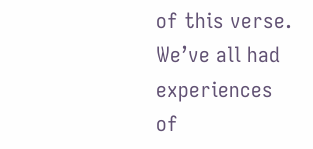of this verse. We’ve all had experiences of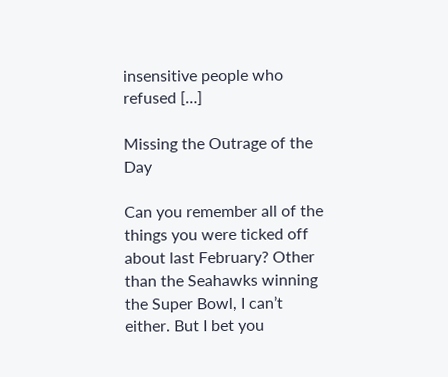insensitive people who refused […]

Missing the Outrage of the Day

Can you remember all of the things you were ticked off about last February? Other than the Seahawks winning the Super Bowl, I can’t either. But I bet you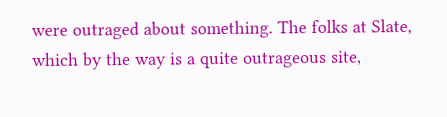were outraged about something. The folks at Slate, which by the way is a quite outrageous site,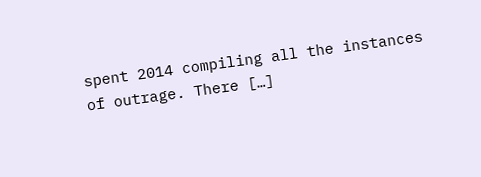spent 2014 compiling all the instances of outrage. There […]